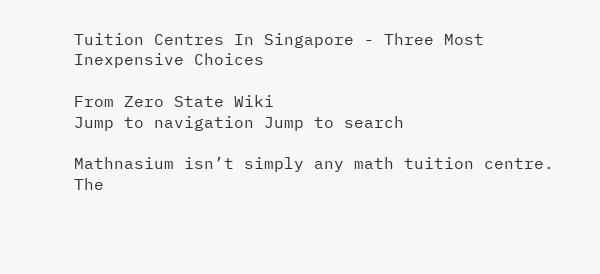Tuition Centres In Singapore - Three Most Inexpensive Choices

From Zero State Wiki
Jump to navigation Jump to search

Mathnasium isn’t simply any math tuition centre. The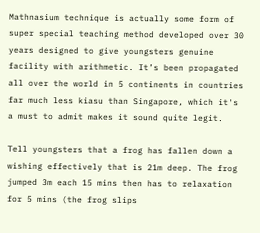Mathnasium technique is actually some form of super special teaching method developed over 30 years designed to give youngsters genuine facility with arithmetic. It’s been propagated all over the world in 5 continents in countries far much less kiasu than Singapore, which it's a must to admit makes it sound quite legit.

Tell youngsters that a frog has fallen down a wishing effectively that is 21m deep. The frog jumped 3m each 15 mins then has to relaxation for 5 mins (the frog slips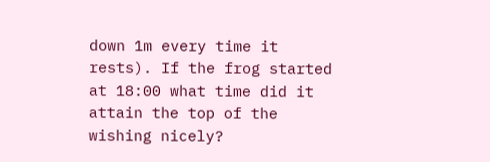down 1m every time it rests). If the frog started at 18:00 what time did it attain the top of the wishing nicely?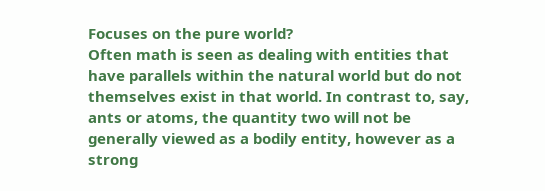Focuses on the pure world?
Often math is seen as dealing with entities that have parallels within the natural world but do not themselves exist in that world. In contrast to, say, ants or atoms, the quantity two will not be generally viewed as a bodily entity, however as a strong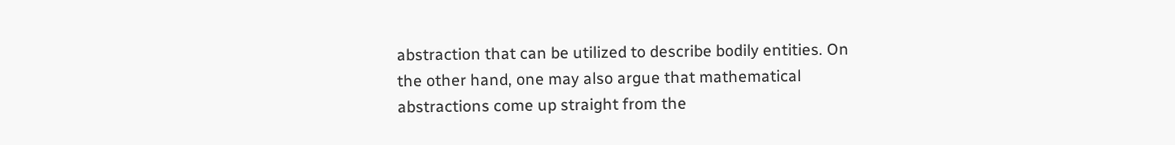abstraction that can be utilized to describe bodily entities. On the other hand, one may also argue that mathematical abstractions come up straight from the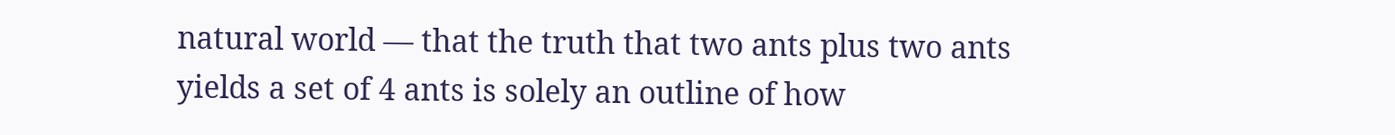natural world — that the truth that two ants plus two ants yields a set of 4 ants is solely an outline of how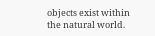objects exist within the natural world.